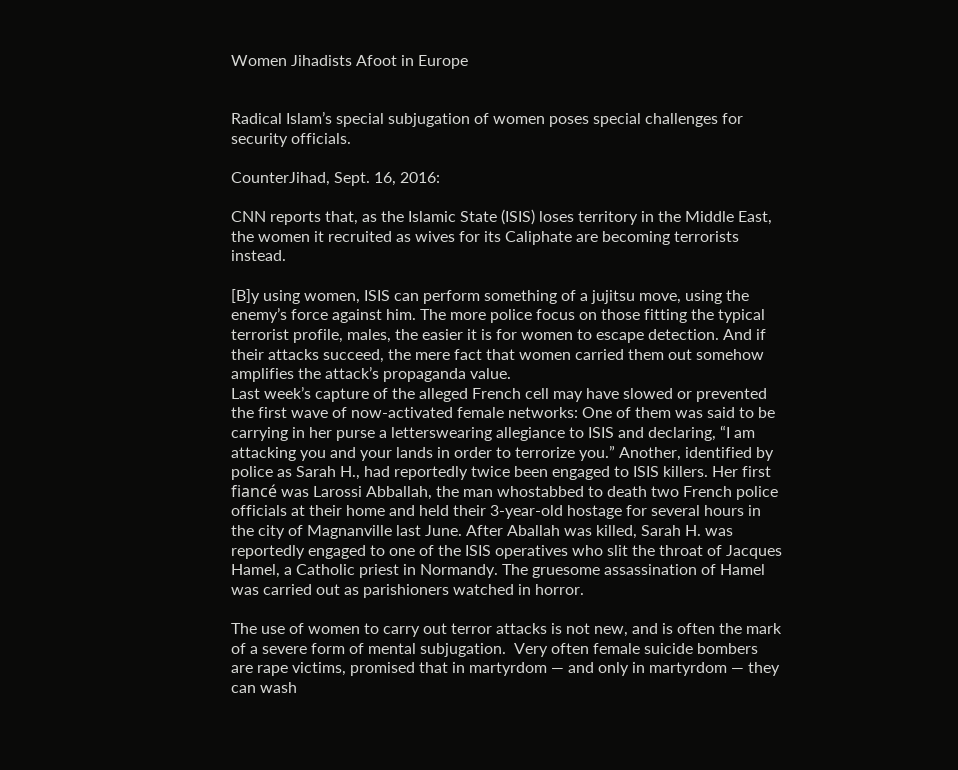Women Jihadists Afoot in Europe


Radical Islam’s special subjugation of women poses special challenges for security officials.

CounterJihad, Sept. 16, 2016:

CNN reports that, as the Islamic State (ISIS) loses territory in the Middle East, the women it recruited as wives for its Caliphate are becoming terrorists instead.

[B]y using women, ISIS can perform something of a jujitsu move, using the enemy’s force against him. The more police focus on those fitting the typical terrorist profile, males, the easier it is for women to escape detection. And if their attacks succeed, the mere fact that women carried them out somehow amplifies the attack’s propaganda value.
Last week’s capture of the alleged French cell may have slowed or prevented the first wave of now-activated female networks: One of them was said to be carrying in her purse a letterswearing allegiance to ISIS and declaring, “I am attacking you and your lands in order to terrorize you.” Another, identified by police as Sarah H., had reportedly twice been engaged to ISIS killers. Her first fiancé was Larossi Abballah, the man whostabbed to death two French police officials at their home and held their 3-year-old hostage for several hours in the city of Magnanville last June. After Aballah was killed, Sarah H. was reportedly engaged to one of the ISIS operatives who slit the throat of Jacques Hamel, a Catholic priest in Normandy. The gruesome assassination of Hamel was carried out as parishioners watched in horror.

The use of women to carry out terror attacks is not new, and is often the mark of a severe form of mental subjugation.  Very often female suicide bombers are rape victims, promised that in martyrdom — and only in martyrdom — they can wash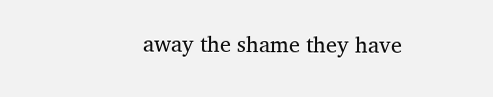away the shame they have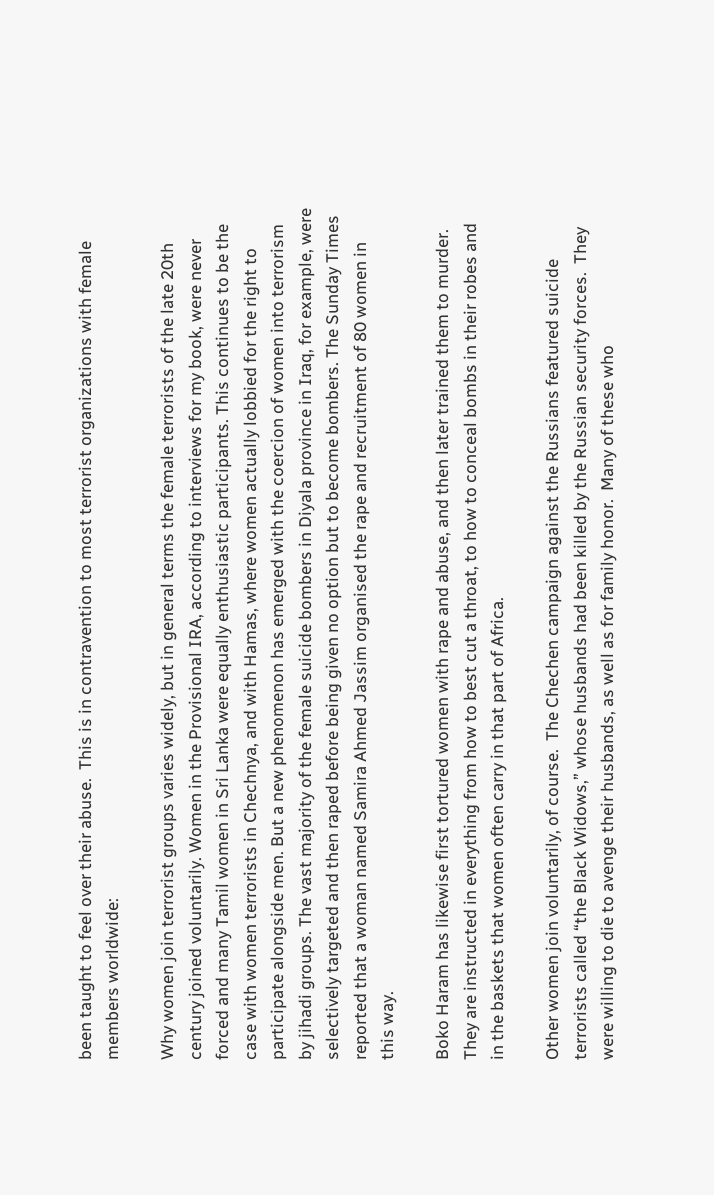been taught to feel over their abuse.  This is in contravention to most terrorist organizations with female members worldwide:

Why women join terrorist groups varies widely, but in general terms the female terrorists of the late 20th century joined voluntarily. Women in the Provisional IRA, according to interviews for my book, were never forced and many Tamil women in Sri Lanka were equally enthusiastic participants. This continues to be the case with women terrorists in Chechnya, and with Hamas, where women actually lobbied for the right to participate alongside men. But a new phenomenon has emerged with the coercion of women into terrorism by jihadi groups. The vast majority of the female suicide bombers in Diyala province in Iraq, for example, were selectively targeted and then raped before being given no option but to become bombers. The Sunday Times reported that a woman named Samira Ahmed Jassim organised the rape and recruitment of 80 women in this way.

Boko Haram has likewise first tortured women with rape and abuse, and then later trained them to murder.  They are instructed in everything from how to best cut a throat, to how to conceal bombs in their robes and in the baskets that women often carry in that part of Africa.

Other women join voluntarily, of course.  The Chechen campaign against the Russians featured suicide terrorists called “the Black Widows,” whose husbands had been killed by the Russian security forces.  They were willing to die to avenge their husbands, as well as for family honor.  Many of these who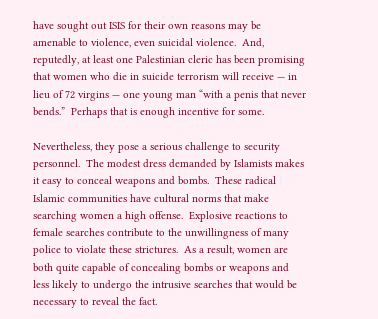have sought out ISIS for their own reasons may be amenable to violence, even suicidal violence.  And, reputedly, at least one Palestinian cleric has been promising that women who die in suicide terrorism will receive — in lieu of 72 virgins — one young man “with a penis that never bends.”  Perhaps that is enough incentive for some.

Nevertheless, they pose a serious challenge to security personnel.  The modest dress demanded by Islamists makes it easy to conceal weapons and bombs.  These radical Islamic communities have cultural norms that make searching women a high offense.  Explosive reactions to female searches contribute to the unwillingness of many police to violate these strictures.  As a result, women are both quite capable of concealing bombs or weapons and less likely to undergo the intrusive searches that would be necessary to reveal the fact.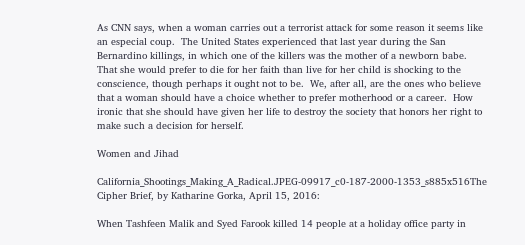As CNN says, when a woman carries out a terrorist attack for some reason it seems like an especial coup.  The United States experienced that last year during the San Bernardino killings, in which one of the killers was the mother of a newborn babe.  That she would prefer to die for her faith than live for her child is shocking to the conscience, though perhaps it ought not to be.  We, after all, are the ones who believe that a woman should have a choice whether to prefer motherhood or a career.  How ironic that she should have given her life to destroy the society that honors her right to make such a decision for herself.

Women and Jihad

California_Shootings_Making_A_Radical.JPEG-09917_c0-187-2000-1353_s885x516The Cipher Brief, by Katharine Gorka, April 15, 2016:

When Tashfeen Malik and Syed Farook killed 14 people at a holiday office party in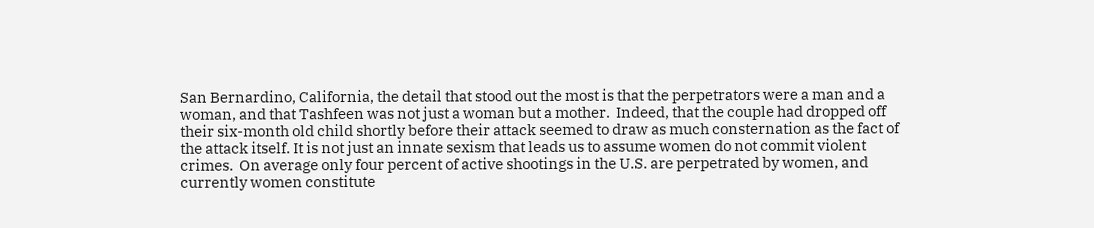San Bernardino, California, the detail that stood out the most is that the perpetrators were a man and a woman, and that Tashfeen was not just a woman but a mother.  Indeed, that the couple had dropped off their six-month old child shortly before their attack seemed to draw as much consternation as the fact of the attack itself. It is not just an innate sexism that leads us to assume women do not commit violent crimes.  On average only four percent of active shootings in the U.S. are perpetrated by women, and currently women constitute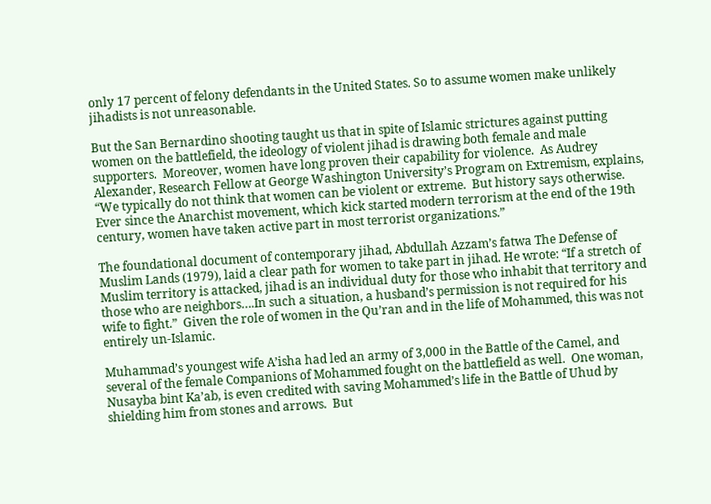only 17 percent of felony defendants in the United States. So to assume women make unlikely jihadists is not unreasonable.

But the San Bernardino shooting taught us that in spite of Islamic strictures against putting women on the battlefield, the ideology of violent jihad is drawing both female and male supporters.  Moreover, women have long proven their capability for violence.  As Audrey Alexander, Research Fellow at George Washington University’s Program on Extremism, explains, “We typically do not think that women can be violent or extreme.  But history says otherwise.  Ever since the Anarchist movement, which kick started modern terrorism at the end of the 19th century, women have taken active part in most terrorist organizations.”

The foundational document of contemporary jihad, Abdullah Azzam’s fatwa The Defense of Muslim Lands (1979), laid a clear path for women to take part in jihad. He wrote: “If a stretch of Muslim territory is attacked, jihad is an individual duty for those who inhabit that territory and those who are neighbors….In such a situation, a husband’s permission is not required for his wife to fight.”  Given the role of women in the Qu’ran and in the life of Mohammed, this was not entirely un-Islamic.

Muhammad’s youngest wife A’isha had led an army of 3,000 in the Battle of the Camel, and several of the female Companions of Mohammed fought on the battlefield as well.  One woman, Nusayba bint Ka’ab, is even credited with saving Mohammed’s life in the Battle of Uhud by shielding him from stones and arrows.  But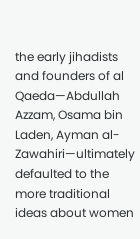the early jihadists and founders of al Qaeda—Abdullah Azzam, Osama bin Laden, Ayman al-Zawahiri—ultimately defaulted to the more traditional ideas about women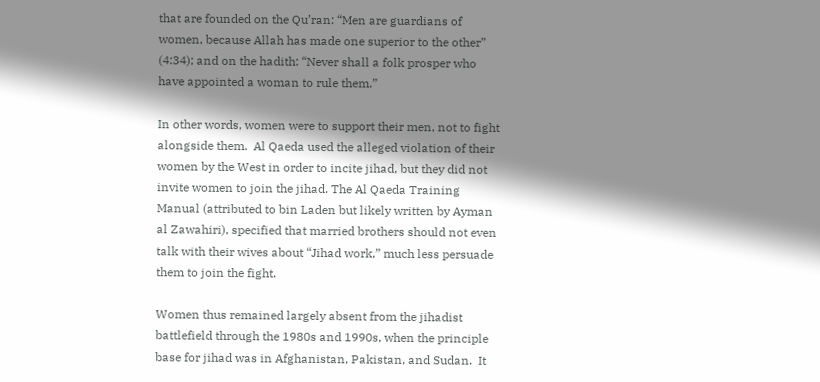that are founded on the Qu’ran: “Men are guardians of women, because Allah has made one superior to the other” (4:34); and on the hadith: “Never shall a folk prosper who have appointed a woman to rule them.”

In other words, women were to support their men, not to fight alongside them.  Al Qaeda used the alleged violation of their women by the West in order to incite jihad, but they did not invite women to join the jihad. The Al Qaeda Training Manual (attributed to bin Laden but likely written by Ayman al Zawahiri), specified that married brothers should not even talk with their wives about “Jihad work,” much less persuade them to join the fight.

Women thus remained largely absent from the jihadist battlefield through the 1980s and 1990s, when the principle base for jihad was in Afghanistan, Pakistan, and Sudan.  It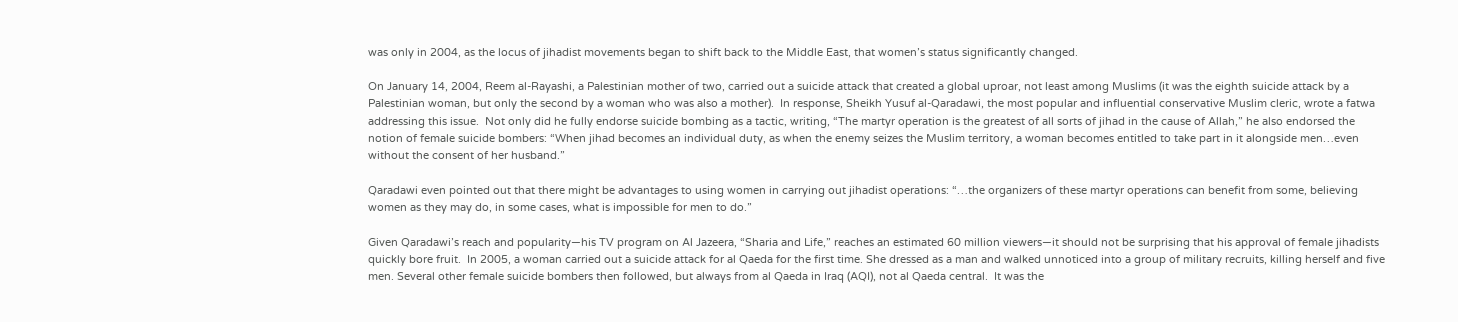was only in 2004, as the locus of jihadist movements began to shift back to the Middle East, that women’s status significantly changed.

On January 14, 2004, Reem al-Rayashi, a Palestinian mother of two, carried out a suicide attack that created a global uproar, not least among Muslims (it was the eighth suicide attack by a Palestinian woman, but only the second by a woman who was also a mother).  In response, Sheikh Yusuf al-Qaradawi, the most popular and influential conservative Muslim cleric, wrote a fatwa addressing this issue.  Not only did he fully endorse suicide bombing as a tactic, writing, “The martyr operation is the greatest of all sorts of jihad in the cause of Allah,” he also endorsed the notion of female suicide bombers: “When jihad becomes an individual duty, as when the enemy seizes the Muslim territory, a woman becomes entitled to take part in it alongside men…even without the consent of her husband.”

Qaradawi even pointed out that there might be advantages to using women in carrying out jihadist operations: “…the organizers of these martyr operations can benefit from some, believing women as they may do, in some cases, what is impossible for men to do.”

Given Qaradawi’s reach and popularity—his TV program on Al Jazeera, “Sharia and Life,” reaches an estimated 60 million viewers—it should not be surprising that his approval of female jihadists quickly bore fruit.  In 2005, a woman carried out a suicide attack for al Qaeda for the first time. She dressed as a man and walked unnoticed into a group of military recruits, killing herself and five men. Several other female suicide bombers then followed, but always from al Qaeda in Iraq (AQI), not al Qaeda central.  It was the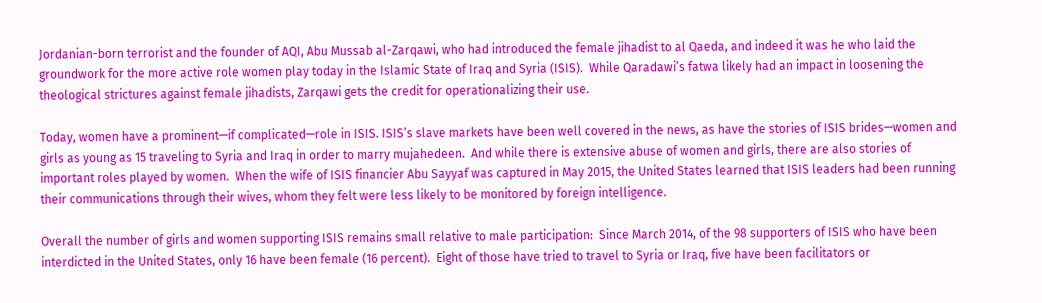Jordanian-born terrorist and the founder of AQI, Abu Mussab al-Zarqawi, who had introduced the female jihadist to al Qaeda, and indeed it was he who laid the groundwork for the more active role women play today in the Islamic State of Iraq and Syria (ISIS).  While Qaradawi’s fatwa likely had an impact in loosening the theological strictures against female jihadists, Zarqawi gets the credit for operationalizing their use.

Today, women have a prominent—if complicated—role in ISIS. ISIS’s slave markets have been well covered in the news, as have the stories of ISIS brides—women and girls as young as 15 traveling to Syria and Iraq in order to marry mujahedeen.  And while there is extensive abuse of women and girls, there are also stories of important roles played by women.  When the wife of ISIS financier Abu Sayyaf was captured in May 2015, the United States learned that ISIS leaders had been running their communications through their wives, whom they felt were less likely to be monitored by foreign intelligence.

Overall the number of girls and women supporting ISIS remains small relative to male participation:  Since March 2014, of the 98 supporters of ISIS who have been interdicted in the United States, only 16 have been female (16 percent).  Eight of those have tried to travel to Syria or Iraq, five have been facilitators or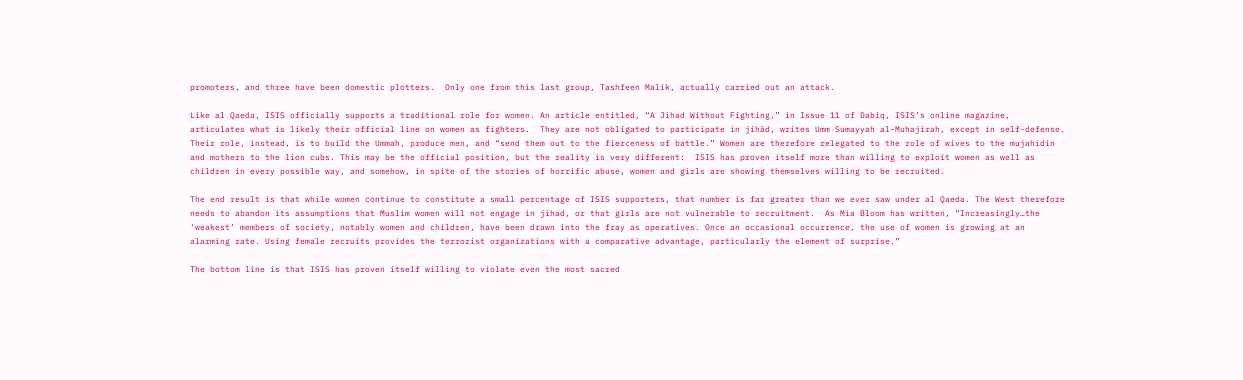promoters, and three have been domestic plotters.  Only one from this last group, Tashfeen Malik, actually carried out an attack.

Like al Qaeda, ISIS officially supports a traditional role for women. An article entitled, “A Jihad Without Fighting,” in Issue 11 of Dabiq, ISIS’s online magazine, articulates what is likely their official line on women as fighters.  They are not obligated to participate in jihād, writes Umm Sumayyah al-Muhajirah, except in self-defense. Their role, instead, is to build the Ummah, produce men, and “send them out to the fierceness of battle.” Women are therefore relegated to the role of wives to the mujahidin and mothers to the lion cubs. This may be the official position, but the reality is very different:  ISIS has proven itself more than willing to exploit women as well as children in every possible way, and somehow, in spite of the stories of horrific abuse, women and girls are showing themselves willing to be recruited.

The end result is that while women continue to constitute a small percentage of ISIS supporters, that number is far greater than we ever saw under al Qaeda. The West therefore needs to abandon its assumptions that Muslim women will not engage in jihad, or that girls are not vulnerable to recruitment.  As Mia Bloom has written, “Increasingly…the ‘weakest’ members of society, notably women and children, have been drawn into the fray as operatives. Once an occasional occurrence, the use of women is growing at an alarming rate. Using female recruits provides the terrorist organizations with a comparative advantage, particularly the element of surprise.”

The bottom line is that ISIS has proven itself willing to violate even the most sacred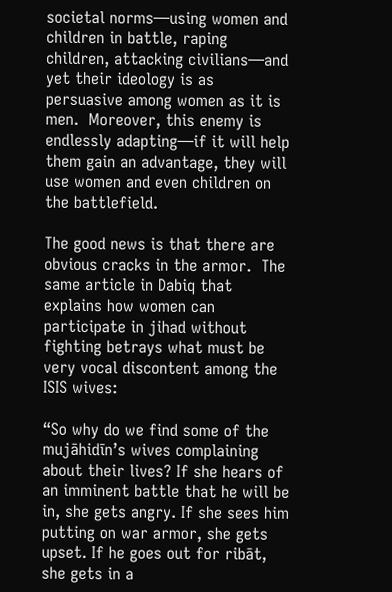societal norms—using women and children in battle, raping children, attacking civilians—and yet their ideology is as persuasive among women as it is men.  Moreover, this enemy is endlessly adapting—if it will help them gain an advantage, they will use women and even children on the battlefield.

The good news is that there are obvious cracks in the armor.  The same article in Dabiq that explains how women can participate in jihad without fighting betrays what must be very vocal discontent among the ISIS wives:

“So why do we find some of the mujāhidīn’s wives complaining about their lives? If she hears of an imminent battle that he will be in, she gets angry. If she sees him putting on war armor, she gets upset. If he goes out for ribāt, she gets in a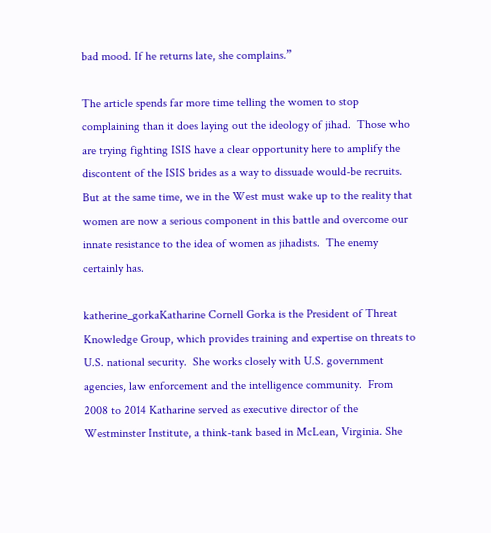bad mood. If he returns late, she complains.”

The article spends far more time telling the women to stop complaining than it does laying out the ideology of jihad.  Those who are trying fighting ISIS have a clear opportunity here to amplify the discontent of the ISIS brides as a way to dissuade would-be recruits.  But at the same time, we in the West must wake up to the reality that women are now a serious component in this battle and overcome our innate resistance to the idea of women as jihadists.  The enemy certainly has.

katherine_gorkaKatharine Cornell Gorka is the President of Threat Knowledge Group, which provides training and expertise on threats to U.S. national security.  She works closely with U.S. government agencies, law enforcement and the intelligence community.  From 2008 to 2014 Katharine served as executive director of the Westminster Institute, a think-tank based in McLean, Virginia. She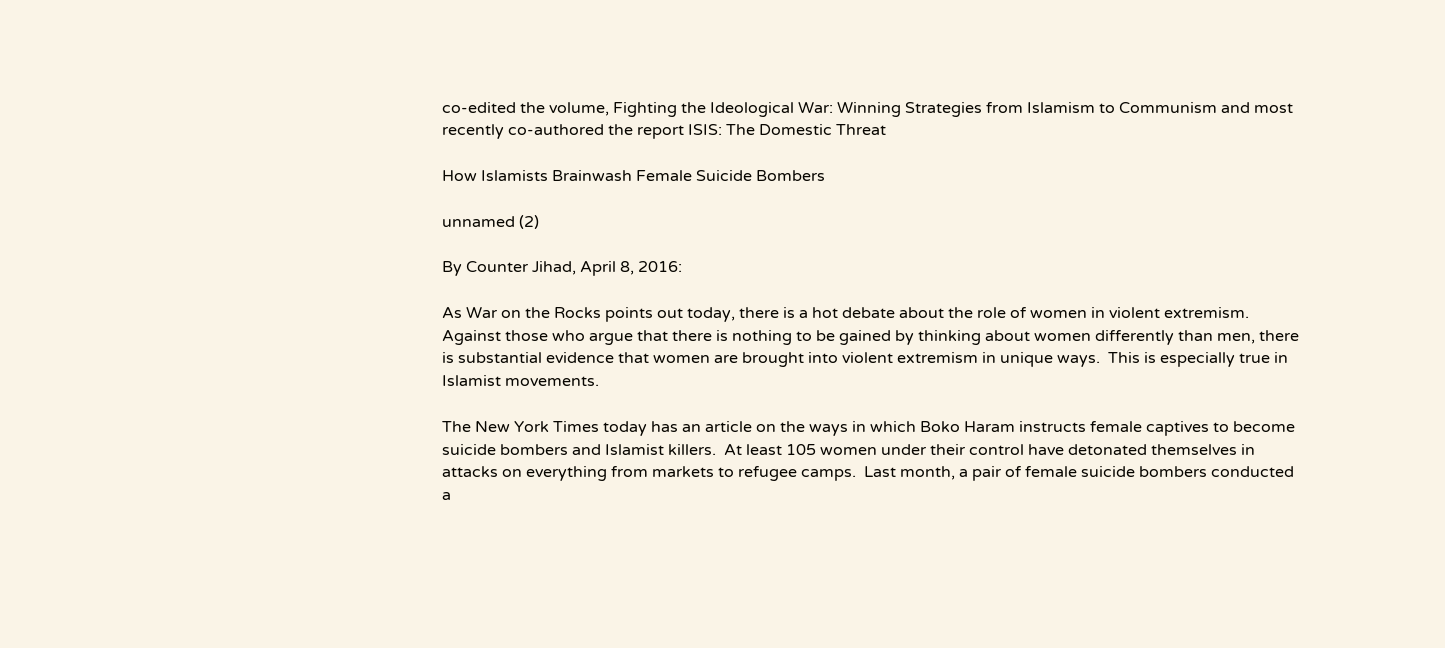co-edited the volume, Fighting the Ideological War: Winning Strategies from Islamism to Communism and most recently co-authored the report ISIS: The Domestic Threat

How Islamists Brainwash Female Suicide Bombers

unnamed (2)

By Counter Jihad, April 8, 2016:

As War on the Rocks points out today, there is a hot debate about the role of women in violent extremism.  Against those who argue that there is nothing to be gained by thinking about women differently than men, there is substantial evidence that women are brought into violent extremism in unique ways.  This is especially true in Islamist movements.

The New York Times today has an article on the ways in which Boko Haram instructs female captives to become suicide bombers and Islamist killers.  At least 105 women under their control have detonated themselves in attacks on everything from markets to refugee camps.  Last month, a pair of female suicide bombers conducted a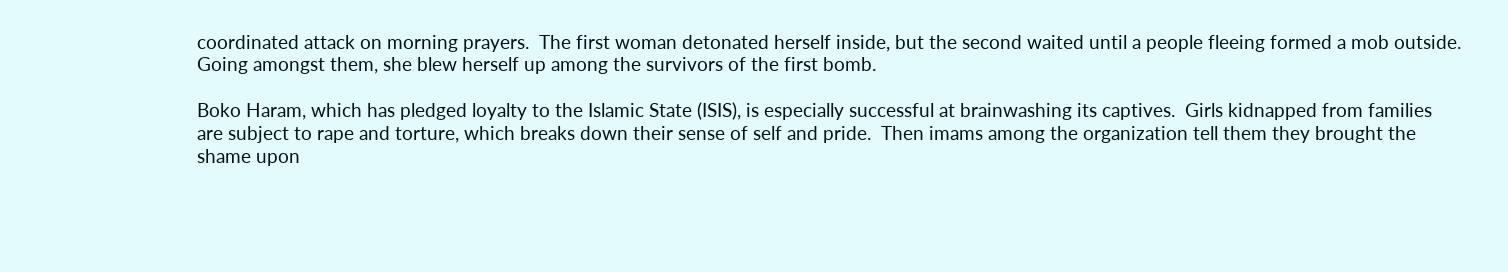coordinated attack on morning prayers.  The first woman detonated herself inside, but the second waited until a people fleeing formed a mob outside.  Going amongst them, she blew herself up among the survivors of the first bomb.

Boko Haram, which has pledged loyalty to the Islamic State (ISIS), is especially successful at brainwashing its captives.  Girls kidnapped from families are subject to rape and torture, which breaks down their sense of self and pride.  Then imams among the organization tell them they brought the shame upon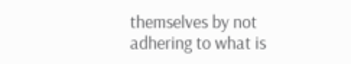themselves by not adhering to what is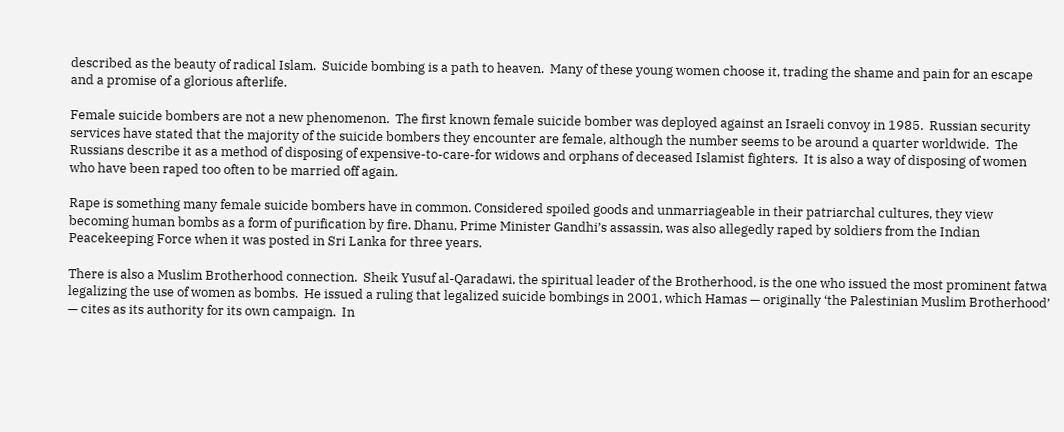described as the beauty of radical Islam.  Suicide bombing is a path to heaven.  Many of these young women choose it, trading the shame and pain for an escape and a promise of a glorious afterlife.

Female suicide bombers are not a new phenomenon.  The first known female suicide bomber was deployed against an Israeli convoy in 1985.  Russian security services have stated that the majority of the suicide bombers they encounter are female, although the number seems to be around a quarter worldwide.  The Russians describe it as a method of disposing of expensive-to-care-for widows and orphans of deceased Islamist fighters.  It is also a way of disposing of women who have been raped too often to be married off again.

Rape is something many female suicide bombers have in common. Considered spoiled goods and unmarriageable in their patriarchal cultures, they view becoming human bombs as a form of purification by fire. Dhanu, Prime Minister Gandhi’s assassin, was also allegedly raped by soldiers from the Indian Peacekeeping Force when it was posted in Sri Lanka for three years.

There is also a Muslim Brotherhood connection.  Sheik Yusuf al-Qaradawi, the spiritual leader of the Brotherhood, is the one who issued the most prominent fatwa legalizing the use of women as bombs.  He issued a ruling that legalized suicide bombings in 2001, which Hamas — originally ‘the Palestinian Muslim Brotherhood’ — cites as its authority for its own campaign.  In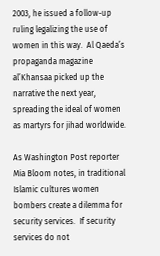2003, he issued a follow-up ruling legalizing the use of women in this way.  Al Qaeda’s propaganda magazine al’Khansaa picked up the narrative the next year, spreading the ideal of women as martyrs for jihad worldwide.

As Washington Post reporter Mia Bloom notes, in traditional Islamic cultures women bombers create a dilemma for security services.  If security services do not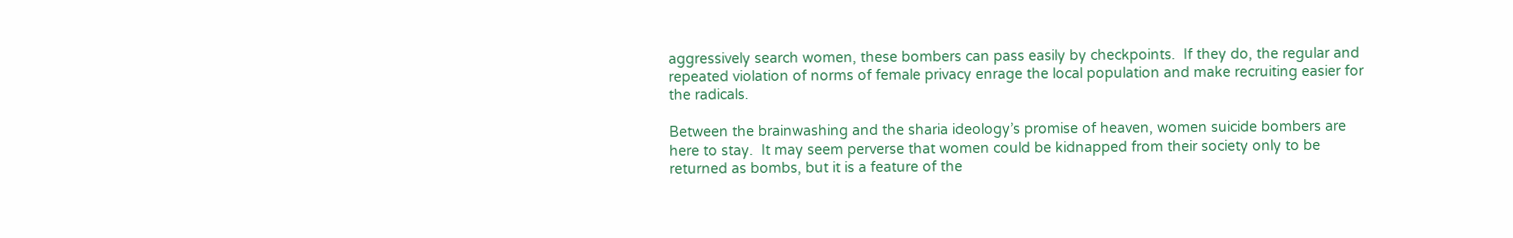aggressively search women, these bombers can pass easily by checkpoints.  If they do, the regular and repeated violation of norms of female privacy enrage the local population and make recruiting easier for the radicals.

Between the brainwashing and the sharia ideology’s promise of heaven, women suicide bombers are here to stay.  It may seem perverse that women could be kidnapped from their society only to be returned as bombs, but it is a feature of the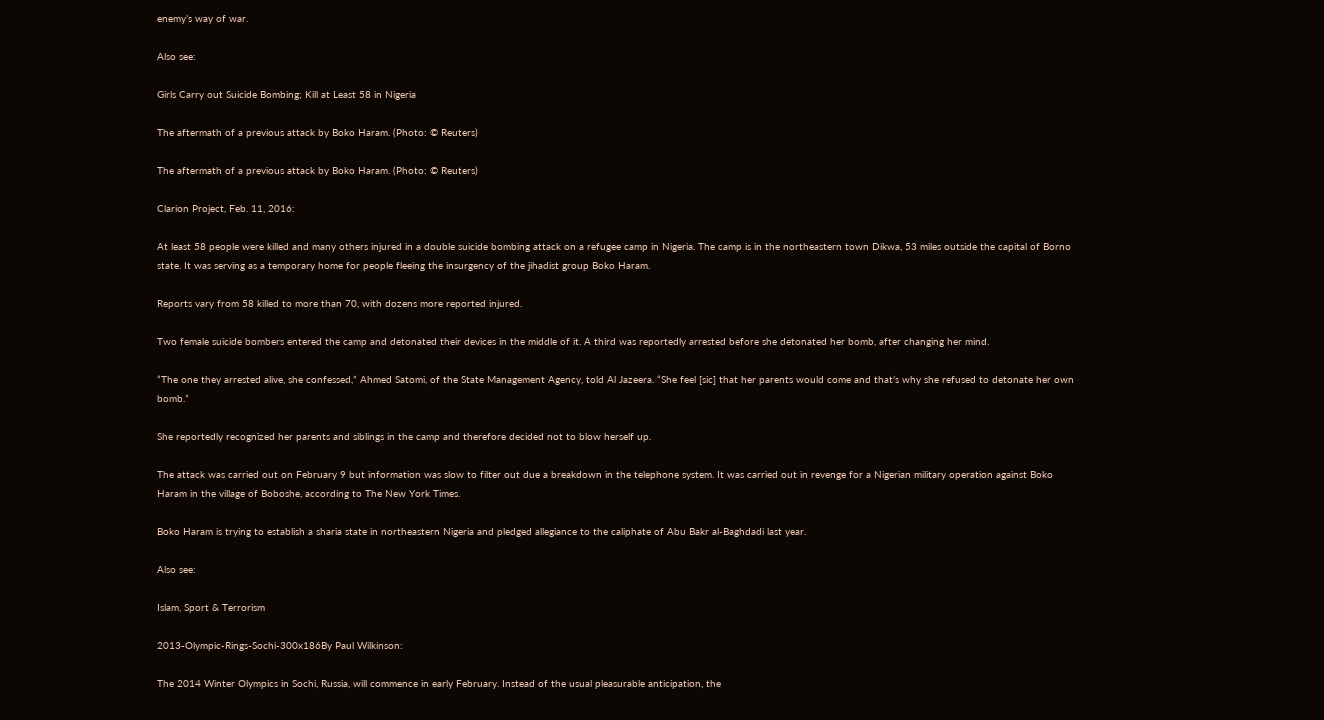enemy’s way of war.

Also see:

Girls Carry out Suicide Bombing; Kill at Least 58 in Nigeria

The aftermath of a previous attack by Boko Haram. (Photo: © Reuters)

The aftermath of a previous attack by Boko Haram. (Photo: © Reuters)

Clarion Project, Feb. 11, 2016:

At least 58 people were killed and many others injured in a double suicide bombing attack on a refugee camp in Nigeria. The camp is in the northeastern town Dikwa, 53 miles outside the capital of Borno state. It was serving as a temporary home for people fleeing the insurgency of the jihadist group Boko Haram.

Reports vary from 58 killed to more than 70, with dozens more reported injured.

Two female suicide bombers entered the camp and detonated their devices in the middle of it. A third was reportedly arrested before she detonated her bomb, after changing her mind.

“The one they arrested alive, she confessed,” Ahmed Satomi, of the State Management Agency, told Al Jazeera. “She feel [sic] that her parents would come and that’s why she refused to detonate her own bomb.”

She reportedly recognized her parents and siblings in the camp and therefore decided not to blow herself up.

The attack was carried out on February 9 but information was slow to filter out due a breakdown in the telephone system. It was carried out in revenge for a Nigerian military operation against Boko Haram in the village of Boboshe, according to The New York Times.

Boko Haram is trying to establish a sharia state in northeastern Nigeria and pledged allegiance to the caliphate of Abu Bakr al-Baghdadi last year.

Also see:

Islam, Sport & Terrorism

2013-Olympic-Rings-Sochi-300x186By Paul Wilkinson:

The 2014 Winter Olympics in Sochi, Russia, will commence in early February. Instead of the usual pleasurable anticipation, the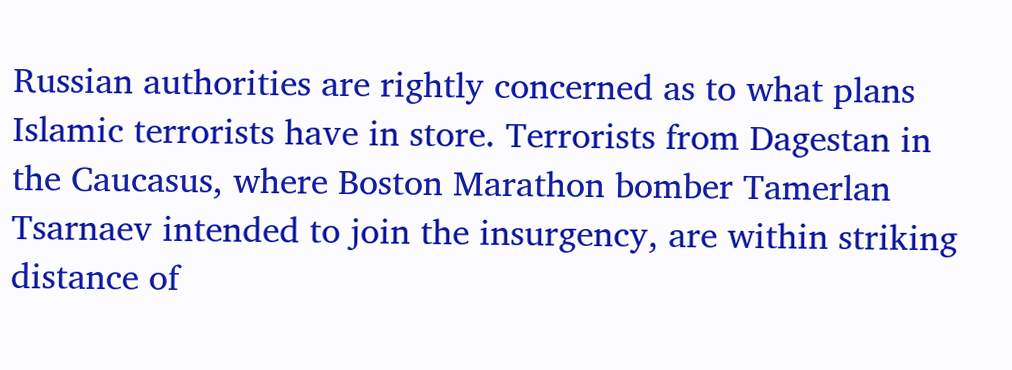Russian authorities are rightly concerned as to what plans Islamic terrorists have in store. Terrorists from Dagestan in the Caucasus, where Boston Marathon bomber Tamerlan Tsarnaev intended to join the insurgency, are within striking distance of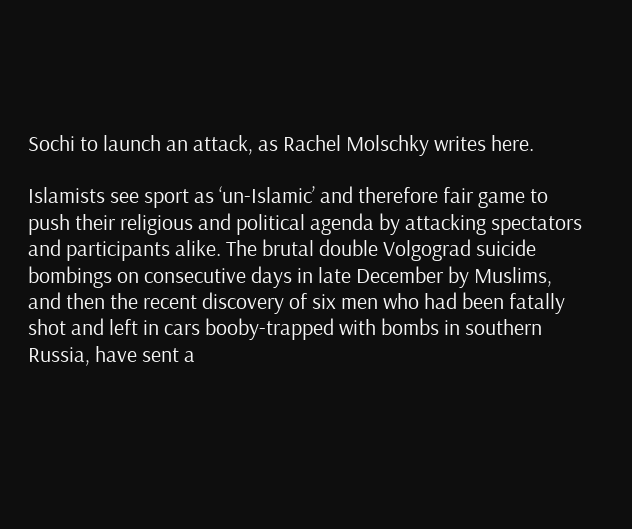Sochi to launch an attack, as Rachel Molschky writes here.

Islamists see sport as ‘un-Islamic’ and therefore fair game to push their religious and political agenda by attacking spectators and participants alike. The brutal double Volgograd suicide bombings on consecutive days in late December by Muslims, and then the recent discovery of six men who had been fatally shot and left in cars booby-trapped with bombs in southern Russia, have sent a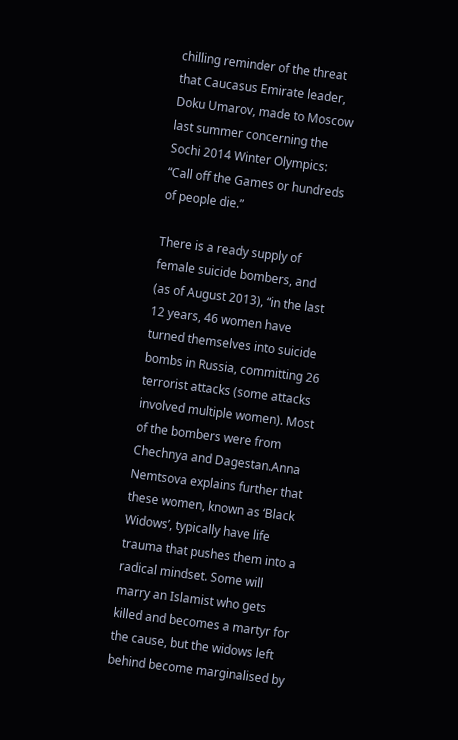chilling reminder of the threat that Caucasus Emirate leader, Doku Umarov, made to Moscow last summer concerning the Sochi 2014 Winter Olympics: “Call off the Games or hundreds of people die.”

There is a ready supply of female suicide bombers, and (as of August 2013), “in the last 12 years, 46 women have turned themselves into suicide bombs in Russia, committing 26 terrorist attacks (some attacks involved multiple women). Most of the bombers were from Chechnya and Dagestan.Anna Nemtsova explains further that these women, known as ‘Black Widows’, typically have life trauma that pushes them into a radical mindset. Some will marry an Islamist who gets killed and becomes a martyr for the cause, but the widows left behind become marginalised by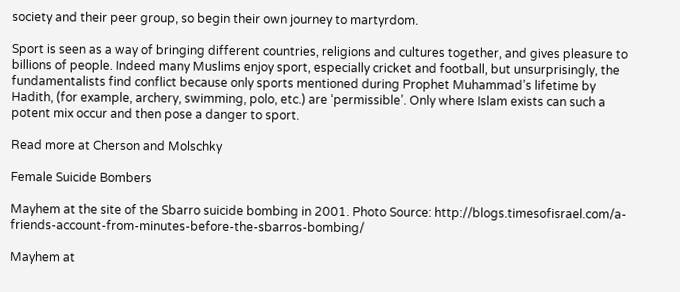society and their peer group, so begin their own journey to martyrdom.

Sport is seen as a way of bringing different countries, religions and cultures together, and gives pleasure to billions of people. Indeed many Muslims enjoy sport, especially cricket and football, but unsurprisingly, the fundamentalists find conflict because only sports mentioned during Prophet Muhammad’s lifetime by Hadith, (for example, archery, swimming, polo, etc.) are ‘permissible’. Only where Islam exists can such a potent mix occur and then pose a danger to sport.

Read more at Cherson and Molschky

Female Suicide Bombers

Mayhem at the site of the Sbarro suicide bombing in 2001. Photo Source: http://blogs.timesofisrael.com/a-friends-account-from-minutes-before-the-sbarros-bombing/

Mayhem at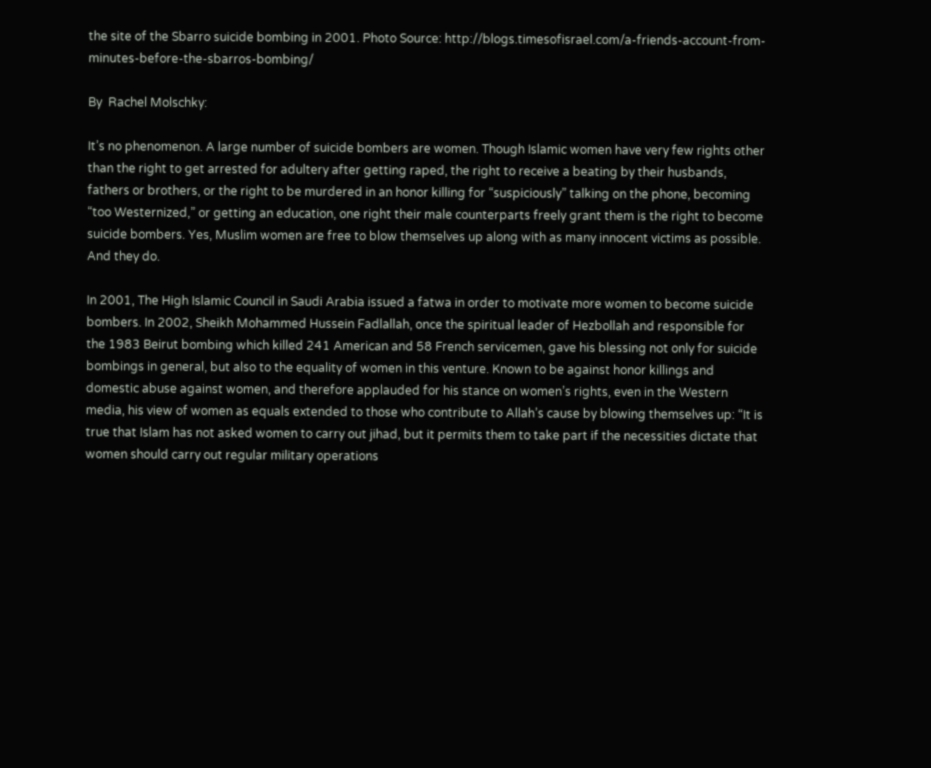the site of the Sbarro suicide bombing in 2001. Photo Source: http://blogs.timesofisrael.com/a-friends-account-from-minutes-before-the-sbarros-bombing/

By  Rachel Molschky:

It’s no phenomenon. A large number of suicide bombers are women. Though Islamic women have very few rights other than the right to get arrested for adultery after getting raped, the right to receive a beating by their husbands, fathers or brothers, or the right to be murdered in an honor killing for “suspiciously” talking on the phone, becoming “too Westernized,” or getting an education, one right their male counterparts freely grant them is the right to become suicide bombers. Yes, Muslim women are free to blow themselves up along with as many innocent victims as possible.  And they do.

In 2001, The High Islamic Council in Saudi Arabia issued a fatwa in order to motivate more women to become suicide bombers. In 2002, Sheikh Mohammed Hussein Fadlallah, once the spiritual leader of Hezbollah and responsible for the 1983 Beirut bombing which killed 241 American and 58 French servicemen, gave his blessing not only for suicide bombings in general, but also to the equality of women in this venture. Known to be against honor killings and domestic abuse against women, and therefore applauded for his stance on women’s rights, even in the Western media, his view of women as equals extended to those who contribute to Allah’s cause by blowing themselves up: “It is true that Islam has not asked women to carry out jihad, but it permits them to take part if the necessities dictate that women should carry out regular military operations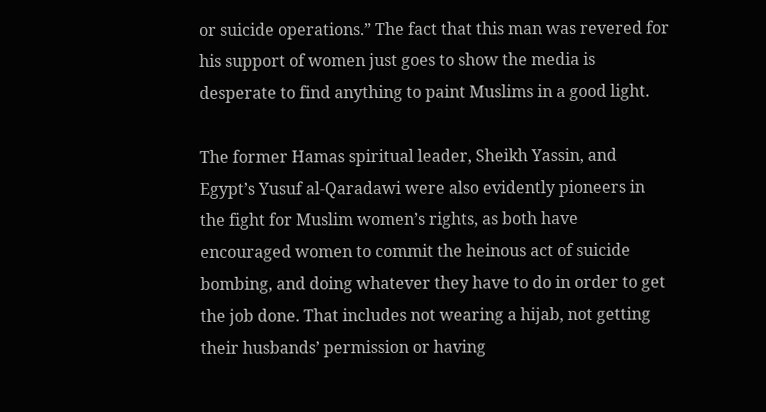or suicide operations.” The fact that this man was revered for his support of women just goes to show the media is desperate to find anything to paint Muslims in a good light.

The former Hamas spiritual leader, Sheikh Yassin, and Egypt’s Yusuf al-Qaradawi were also evidently pioneers in the fight for Muslim women’s rights, as both have encouraged women to commit the heinous act of suicide bombing, and doing whatever they have to do in order to get the job done. That includes not wearing a hijab, not getting their husbands’ permission or having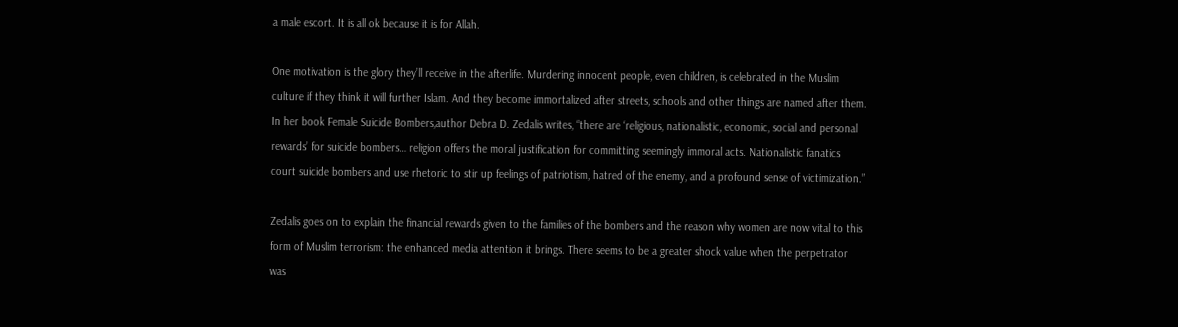a male escort. It is all ok because it is for Allah.

One motivation is the glory they’ll receive in the afterlife. Murdering innocent people, even children, is celebrated in the Muslim culture if they think it will further Islam. And they become immortalized after streets, schools and other things are named after them. In her book Female Suicide Bombers,author Debra D. Zedalis writes, “there are ‘religious, nationalistic, economic, social and personal rewards’ for suicide bombers… religion offers the moral justification for committing seemingly immoral acts. Nationalistic fanatics court suicide bombers and use rhetoric to stir up feelings of patriotism, hatred of the enemy, and a profound sense of victimization.”

Zedalis goes on to explain the financial rewards given to the families of the bombers and the reason why women are now vital to this form of Muslim terrorism: the enhanced media attention it brings. There seems to be a greater shock value when the perpetrator was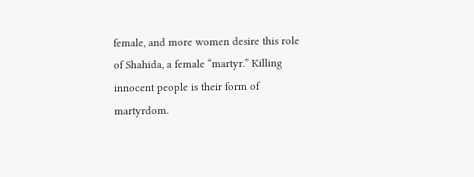female, and more women desire this role of Shahida, a female “martyr.” Killing innocent people is their form of martyrdom.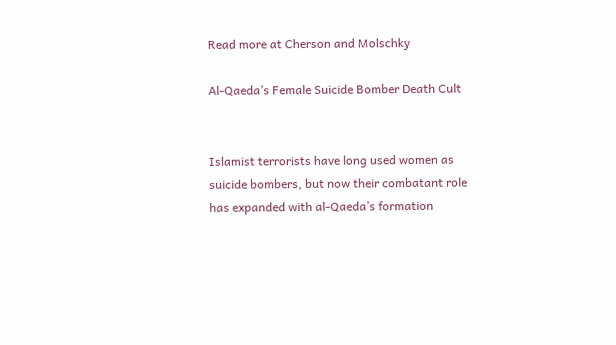Read more at Cherson and Molschky

Al-Qaeda’s Female Suicide Bomber Death Cult


Islamist terrorists have long used women as suicide bombers, but now their combatant role has expanded with al-Qaeda’s formation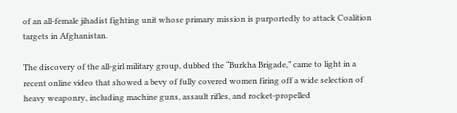of an all-female jihadist fighting unit whose primary mission is purportedly to attack Coalition targets in Afghanistan.

The discovery of the all-girl military group, dubbed the “Burkha Brigade,” came to light in a recent online video that showed a bevy of fully covered women firing off a wide selection of heavy weaponry, including machine guns, assault rifles, and rocket-propelled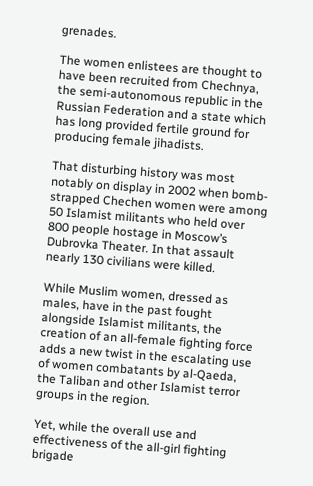grenades.

The women enlistees are thought to have been recruited from Chechnya, the semi-autonomous republic in the Russian Federation and a state which has long provided fertile ground for producing female jihadists.

That disturbing history was most notably on display in 2002 when bomb-strapped Chechen women were among 50 Islamist militants who held over 800 people hostage in Moscow’s Dubrovka Theater. In that assault nearly 130 civilians were killed.

While Muslim women, dressed as males, have in the past fought alongside Islamist militants, the creation of an all-female fighting force adds a new twist in the escalating use of women combatants by al-Qaeda, the Taliban and other Islamist terror groups in the region.

Yet, while the overall use and effectiveness of the all-girl fighting brigade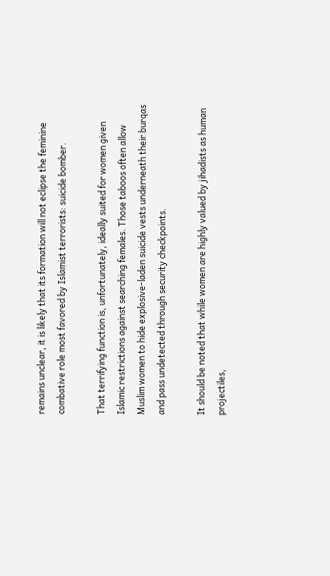remains unclear, it is likely that its formation will not eclipse the feminine combative role most favored by Islamist terrorists: suicide bomber.

That terrifying function is, unfortunately, ideally suited for women given Islamic restrictions against searching females. Those taboos often allow Muslim women to hide explosive-laden suicide vests underneath their burqas and pass undetected through security checkpoints.

It should be noted that while women are highly valued by jihadists as human projectiles,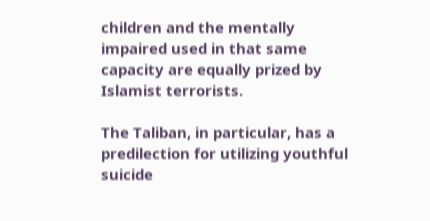children and the mentally impaired used in that same capacity are equally prized by Islamist terrorists.

The Taliban, in particular, has a predilection for utilizing youthful suicide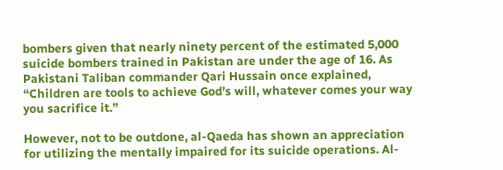bombers given that nearly ninety percent of the estimated 5,000 suicide bombers trained in Pakistan are under the age of 16. As Pakistani Taliban commander Qari Hussain once explained, “Children are tools to achieve God’s will, whatever comes your way you sacrifice it.”

However, not to be outdone, al-Qaeda has shown an appreciation for utilizing the mentally impaired for its suicide operations. Al-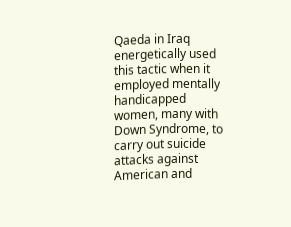Qaeda in Iraq energetically used this tactic when it employed mentally handicapped women, many with Down Syndrome, to carry out suicide attacks against American and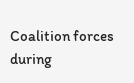Coalition forces during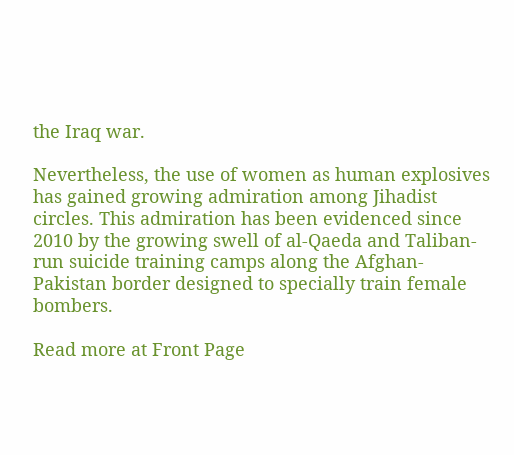the Iraq war.

Nevertheless, the use of women as human explosives has gained growing admiration among Jihadist circles. This admiration has been evidenced since 2010 by the growing swell of al-Qaeda and Taliban-run suicide training camps along the Afghan-Pakistan border designed to specially train female bombers.

Read more at Front Page